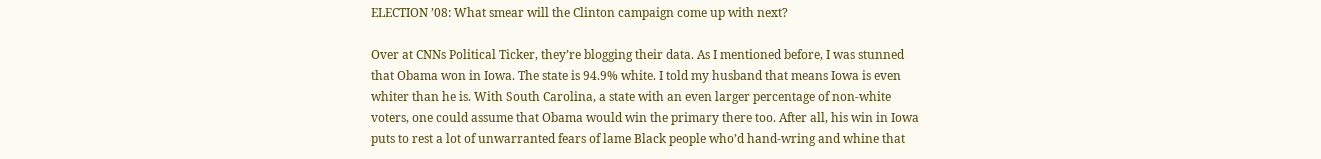ELECTION ’08: What smear will the Clinton campaign come up with next?

Over at CNNs Political Ticker, they’re blogging their data. As I mentioned before, I was stunned that Obama won in Iowa. The state is 94.9% white. I told my husband that means Iowa is even whiter than he is. With South Carolina, a state with an even larger percentage of non-white voters, one could assume that Obama would win the primary there too. After all, his win in Iowa puts to rest a lot of unwarranted fears of lame Black people who’d hand-wring and whine that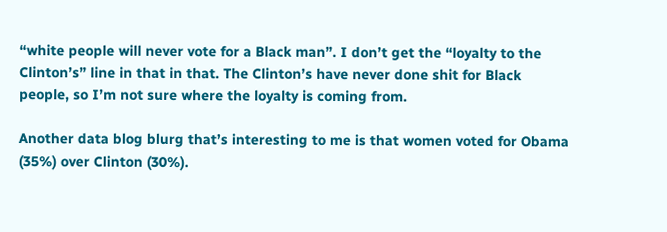“white people will never vote for a Black man”. I don’t get the “loyalty to the Clinton’s” line in that in that. The Clinton’s have never done shit for Black people, so I’m not sure where the loyalty is coming from.

Another data blog blurg that’s interesting to me is that women voted for Obama (35%) over Clinton (30%).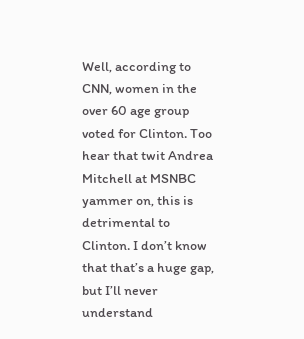Well, according to CNN, women in the over 60 age group voted for Clinton. Too hear that twit Andrea Mitchell at MSNBC yammer on, this is detrimental to Clinton. I don’t know that that’s a huge gap, but I’ll never understand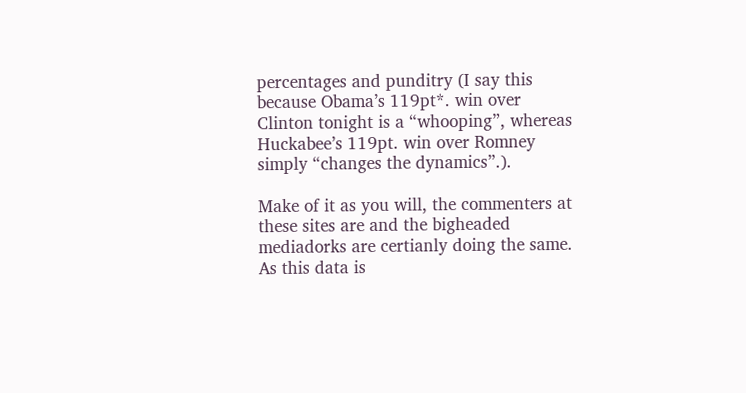percentages and punditry (I say this because Obama’s 119pt*. win over Clinton tonight is a “whooping”, whereas Huckabee’s 119pt. win over Romney simply “changes the dynamics”.).

Make of it as you will, the commenters at these sites are and the bigheaded mediadorks are certianly doing the same. As this data is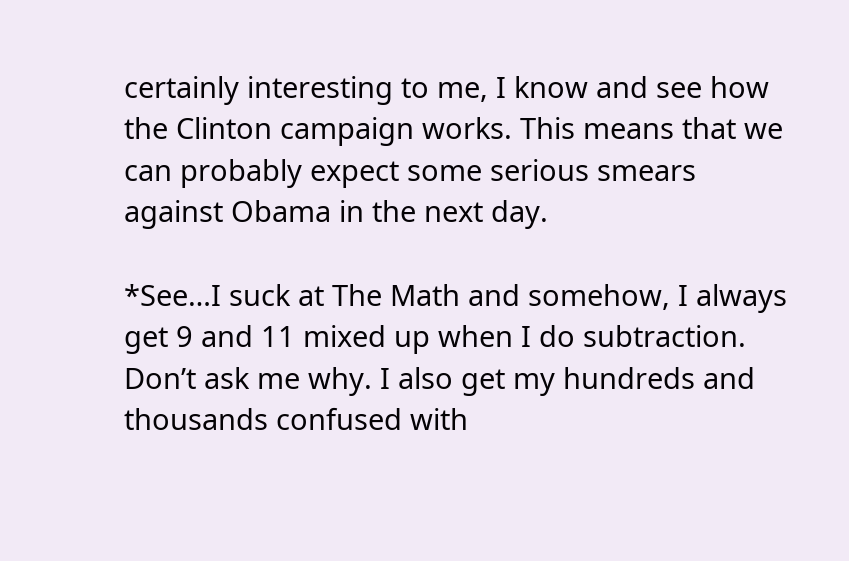certainly interesting to me, I know and see how the Clinton campaign works. This means that we can probably expect some serious smears against Obama in the next day.

*See…I suck at The Math and somehow, I always get 9 and 11 mixed up when I do subtraction. Don’t ask me why. I also get my hundreds and thousands confused with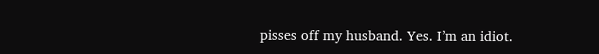pisses off my husband. Yes. I’m an idiot.